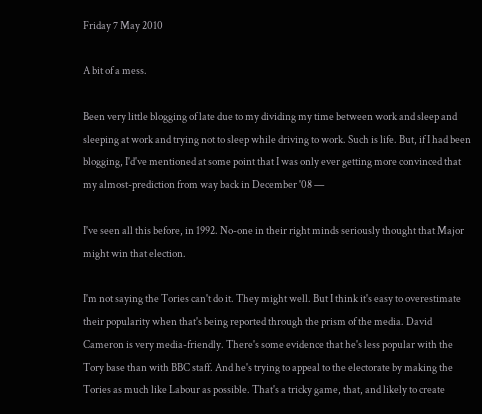Friday 7 May 2010

A bit of a mess.

Been very little blogging of late due to my dividing my time between work and sleep and sleeping at work and trying not to sleep while driving to work. Such is life. But, if I had been blogging, I'd've mentioned at some point that I was only ever getting more convinced that my almost-prediction from way back in December '08 —

I've seen all this before, in 1992. No-one in their right minds seriously thought that Major might win that election.

I'm not saying the Tories can't do it. They might well. But I think it's easy to overestimate their popularity when that's being reported through the prism of the media. David Cameron is very media-friendly. There's some evidence that he's less popular with the Tory base than with BBC staff. And he's trying to appeal to the electorate by making the Tories as much like Labour as possible. That's a tricky game, that, and likely to create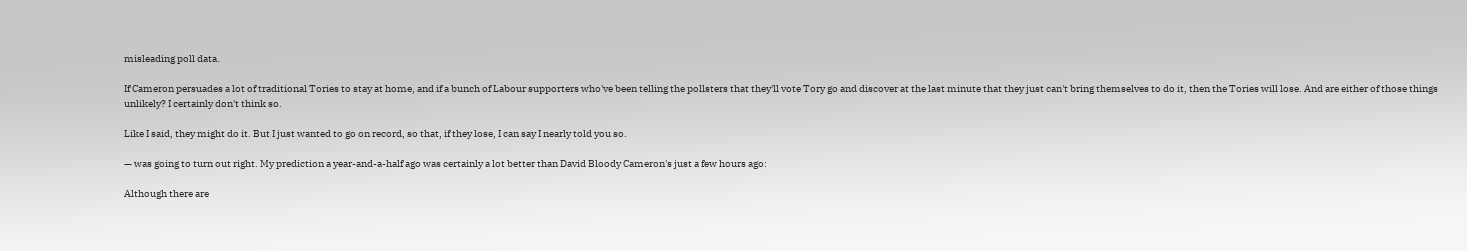misleading poll data.

If Cameron persuades a lot of traditional Tories to stay at home, and if a bunch of Labour supporters who've been telling the pollsters that they'll vote Tory go and discover at the last minute that they just can't bring themselves to do it, then the Tories will lose. And are either of those things unlikely? I certainly don't think so.

Like I said, they might do it. But I just wanted to go on record, so that, if they lose, I can say I nearly told you so.

— was going to turn out right. My prediction a year-and-a-half ago was certainly a lot better than David Bloody Cameron's just a few hours ago:

Although there are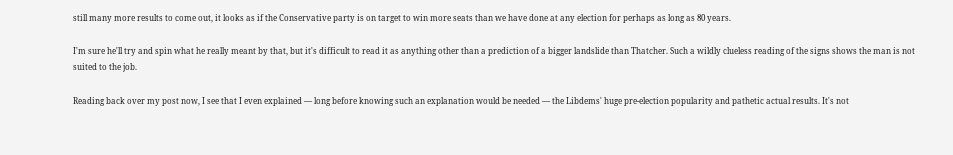still many more results to come out, it looks as if the Conservative party is on target to win more seats than we have done at any election for perhaps as long as 80 years.

I'm sure he'll try and spin what he really meant by that, but it's difficult to read it as anything other than a prediction of a bigger landslide than Thatcher. Such a wildly clueless reading of the signs shows the man is not suited to the job.

Reading back over my post now, I see that I even explained — long before knowing such an explanation would be needed — the Libdems' huge pre-election popularity and pathetic actual results. It's not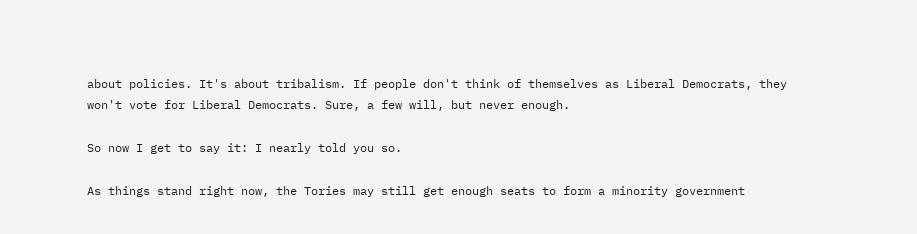about policies. It's about tribalism. If people don't think of themselves as Liberal Democrats, they won't vote for Liberal Democrats. Sure, a few will, but never enough.

So now I get to say it: I nearly told you so.

As things stand right now, the Tories may still get enough seats to form a minority government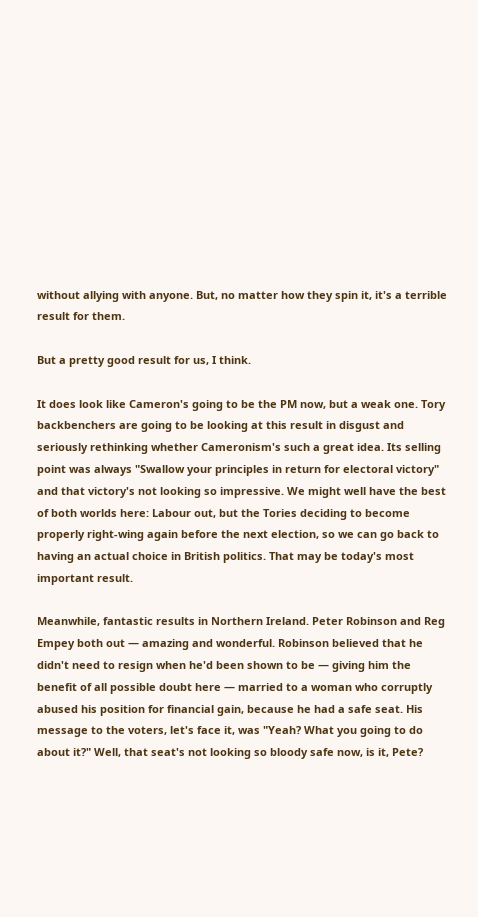without allying with anyone. But, no matter how they spin it, it's a terrible result for them.

But a pretty good result for us, I think.

It does look like Cameron's going to be the PM now, but a weak one. Tory backbenchers are going to be looking at this result in disgust and seriously rethinking whether Cameronism's such a great idea. Its selling point was always "Swallow your principles in return for electoral victory" and that victory's not looking so impressive. We might well have the best of both worlds here: Labour out, but the Tories deciding to become properly right-wing again before the next election, so we can go back to having an actual choice in British politics. That may be today's most important result.

Meanwhile, fantastic results in Northern Ireland. Peter Robinson and Reg Empey both out — amazing and wonderful. Robinson believed that he didn't need to resign when he'd been shown to be — giving him the benefit of all possible doubt here — married to a woman who corruptly abused his position for financial gain, because he had a safe seat. His message to the voters, let's face it, was "Yeah? What you going to do about it?" Well, that seat's not looking so bloody safe now, is it, Pete?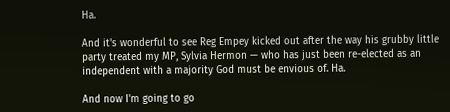Ha.

And it's wonderful to see Reg Empey kicked out after the way his grubby little party treated my MP, Sylvia Hermon — who has just been re-elected as an independent with a majority God must be envious of. Ha.

And now I'm going to go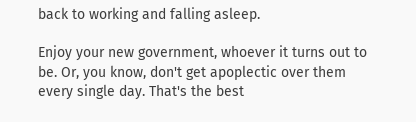back to working and falling asleep.

Enjoy your new government, whoever it turns out to be. Or, you know, don't get apoplectic over them every single day. That's the best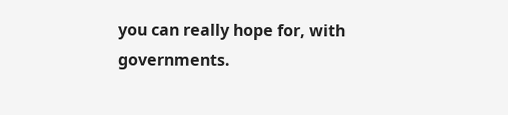you can really hope for, with governments.